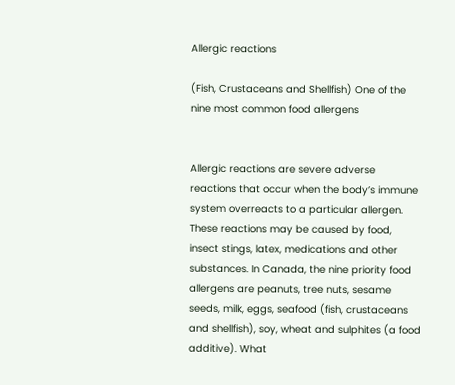Allergic reactions

(Fish, Crustaceans and Shellfish) One of the nine most common food allergens


Allergic reactions are severe adverse reactions that occur when the body’s immune system overreacts to a particular allergen. These reactions may be caused by food, insect stings, latex, medications and other substances. In Canada, the nine priority food allergens are peanuts, tree nuts, sesame seeds, milk, eggs, seafood (fish, crustaceans and shellfish), soy, wheat and sulphites (a food additive). What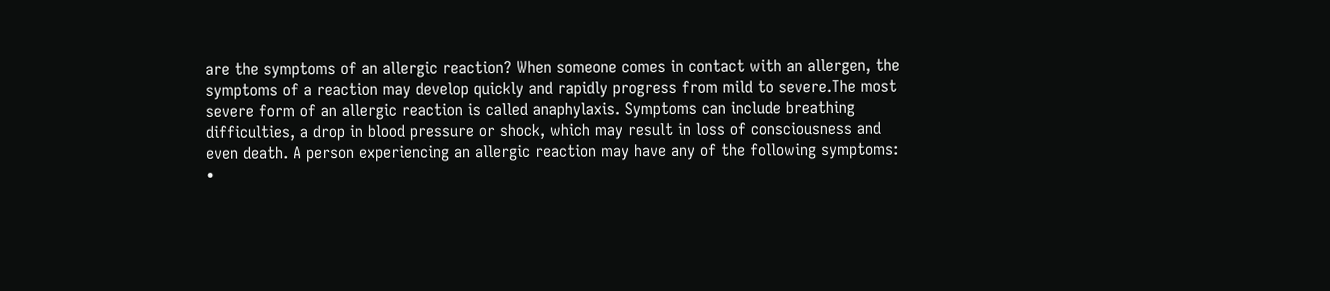are the symptoms of an allergic reaction? When someone comes in contact with an allergen, the symptoms of a reaction may develop quickly and rapidly progress from mild to severe.The most severe form of an allergic reaction is called anaphylaxis. Symptoms can include breathing difficulties, a drop in blood pressure or shock, which may result in loss of consciousness and even death. A person experiencing an allergic reaction may have any of the following symptoms: •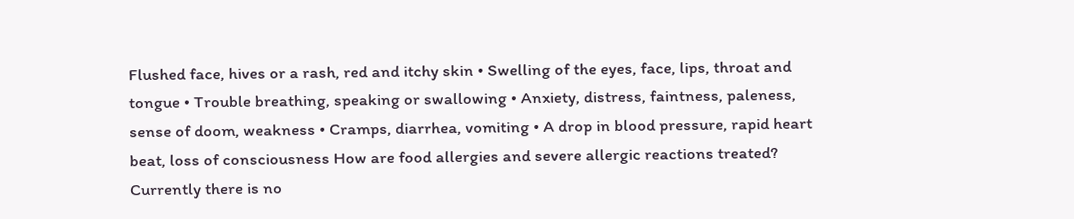Flushed face, hives or a rash, red and itchy skin • Swelling of the eyes, face, lips, throat and tongue • Trouble breathing, speaking or swallowing • Anxiety, distress, faintness, paleness, sense of doom, weakness • Cramps, diarrhea, vomiting • A drop in blood pressure, rapid heart beat, loss of consciousness How are food allergies and severe allergic reactions treated? Currently there is no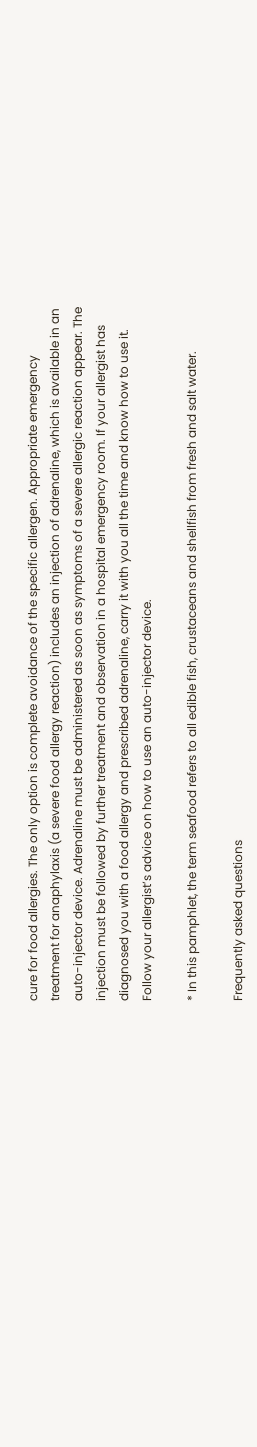cure for food allergies. The only option is complete avoidance of the specific allergen. Appropriate emergency treatment for anaphylaxis (a severe food allergy reaction) includes an injection of adrenaline, which is available in an auto-injector device. Adrenaline must be administered as soon as symptoms of a severe allergic reaction appear. The injection must be followed by further treatment and observation in a hospital emergency room. If your allergist has diagnosed you with a food allergy and prescribed adrenaline, carry it with you all the time and know how to use it. Follow your allergist’s advice on how to use an auto-injector device.

* In this pamphlet, the term seafood refers to all edible fish, crustaceans and shellfish from fresh and salt water.

Frequently asked questions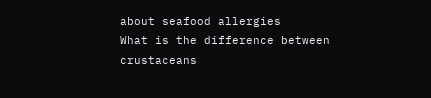about seafood allergies
What is the difference between crustaceans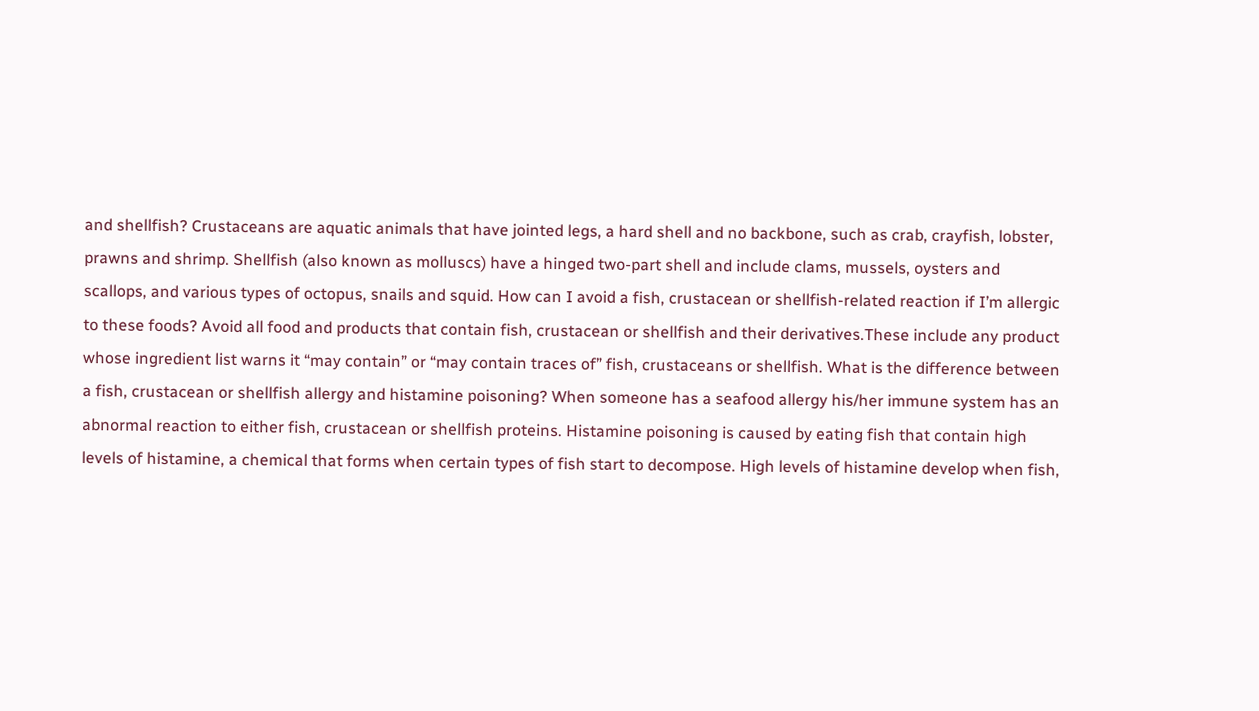and shellfish? Crustaceans are aquatic animals that have jointed legs, a hard shell and no backbone, such as crab, crayfish, lobster, prawns and shrimp. Shellfish (also known as molluscs) have a hinged two-part shell and include clams, mussels, oysters and scallops, and various types of octopus, snails and squid. How can I avoid a fish, crustacean or shellfish-related reaction if I’m allergic to these foods? Avoid all food and products that contain fish, crustacean or shellfish and their derivatives.These include any product whose ingredient list warns it “may contain” or “may contain traces of” fish, crustaceans or shellfish. What is the difference between a fish, crustacean or shellfish allergy and histamine poisoning? When someone has a seafood allergy his/her immune system has an abnormal reaction to either fish, crustacean or shellfish proteins. Histamine poisoning is caused by eating fish that contain high levels of histamine, a chemical that forms when certain types of fish start to decompose. High levels of histamine develop when fish,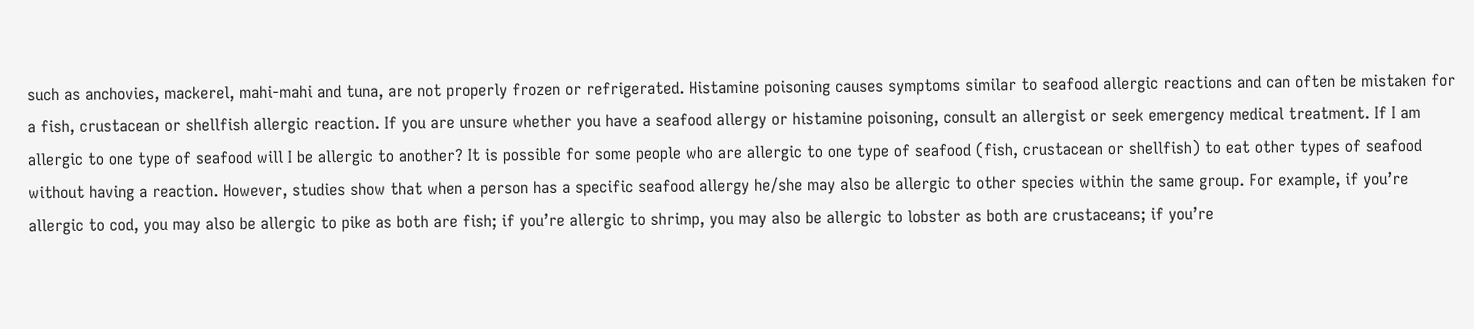such as anchovies, mackerel, mahi-mahi and tuna, are not properly frozen or refrigerated. Histamine poisoning causes symptoms similar to seafood allergic reactions and can often be mistaken for a fish, crustacean or shellfish allergic reaction. If you are unsure whether you have a seafood allergy or histamine poisoning, consult an allergist or seek emergency medical treatment. If I am allergic to one type of seafood will I be allergic to another? It is possible for some people who are allergic to one type of seafood (fish, crustacean or shellfish) to eat other types of seafood without having a reaction. However, studies show that when a person has a specific seafood allergy he/she may also be allergic to other species within the same group. For example, if you’re allergic to cod, you may also be allergic to pike as both are fish; if you’re allergic to shrimp, you may also be allergic to lobster as both are crustaceans; if you’re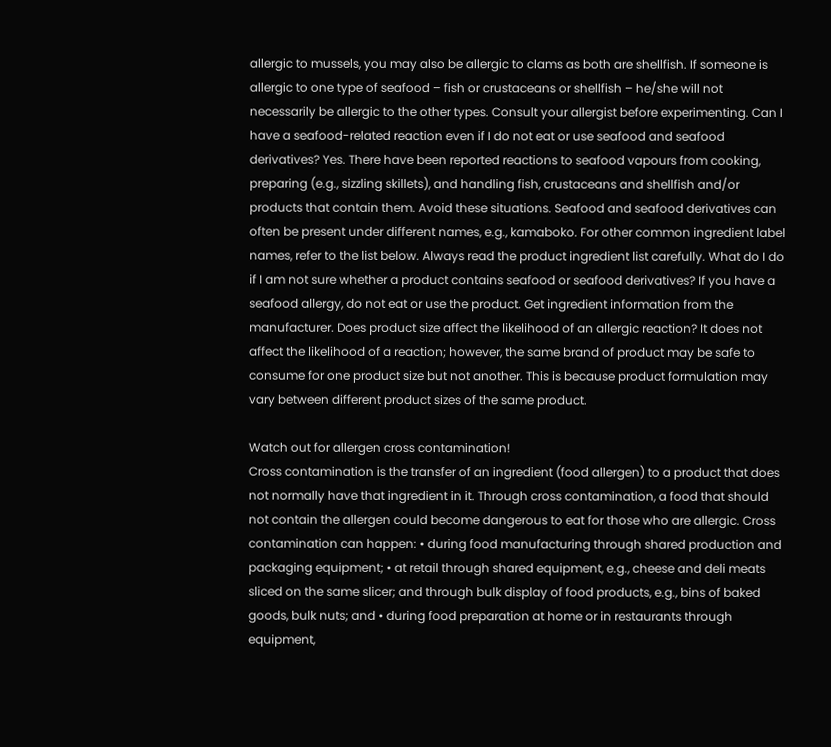allergic to mussels, you may also be allergic to clams as both are shellfish. If someone is allergic to one type of seafood – fish or crustaceans or shellfish – he/she will not necessarily be allergic to the other types. Consult your allergist before experimenting. Can I have a seafood-related reaction even if I do not eat or use seafood and seafood derivatives? Yes. There have been reported reactions to seafood vapours from cooking, preparing (e.g., sizzling skillets), and handling fish, crustaceans and shellfish and/or products that contain them. Avoid these situations. Seafood and seafood derivatives can often be present under different names, e.g., kamaboko. For other common ingredient label names, refer to the list below. Always read the product ingredient list carefully. What do I do if I am not sure whether a product contains seafood or seafood derivatives? If you have a seafood allergy, do not eat or use the product. Get ingredient information from the manufacturer. Does product size affect the likelihood of an allergic reaction? It does not affect the likelihood of a reaction; however, the same brand of product may be safe to consume for one product size but not another. This is because product formulation may vary between different product sizes of the same product.

Watch out for allergen cross contamination!
Cross contamination is the transfer of an ingredient (food allergen) to a product that does not normally have that ingredient in it. Through cross contamination, a food that should not contain the allergen could become dangerous to eat for those who are allergic. Cross contamination can happen: • during food manufacturing through shared production and packaging equipment; • at retail through shared equipment, e.g., cheese and deli meats sliced on the same slicer; and through bulk display of food products, e.g., bins of baked goods, bulk nuts; and • during food preparation at home or in restaurants through equipment,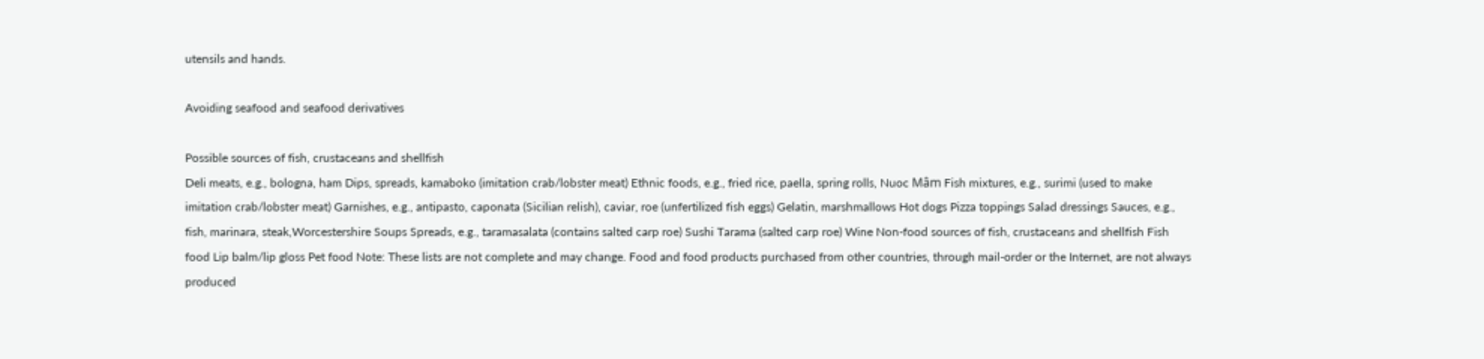utensils and hands.

Avoiding seafood and seafood derivatives

Possible sources of fish, crustaceans and shellfish
Deli meats, e.g., bologna, ham Dips, spreads, kamaboko (imitation crab/lobster meat) Ethnic foods, e.g., fried rice, paella, spring rolls, Nuoc Mâm Fish mixtures, e.g., surimi (used to make imitation crab/lobster meat) Garnishes, e.g., antipasto, caponata (Sicilian relish), caviar, roe (unfertilized fish eggs) Gelatin, marshmallows Hot dogs Pizza toppings Salad dressings Sauces, e.g., fish, marinara, steak,Worcestershire Soups Spreads, e.g., taramasalata (contains salted carp roe) Sushi Tarama (salted carp roe) Wine Non-food sources of fish, crustaceans and shellfish Fish food Lip balm/lip gloss Pet food Note: These lists are not complete and may change. Food and food products purchased from other countries, through mail-order or the Internet, are not always produced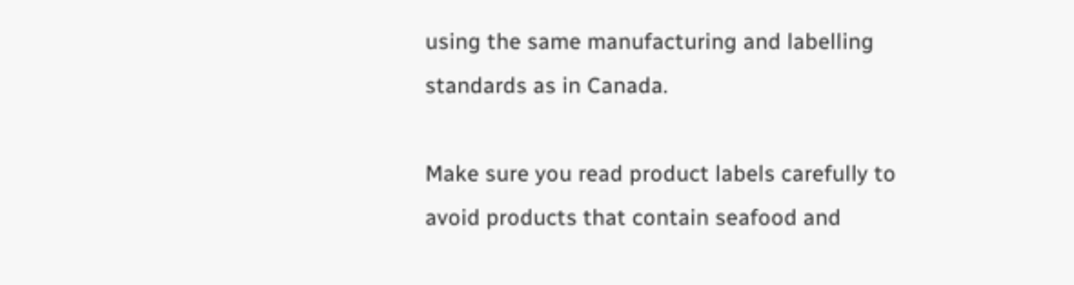using the same manufacturing and labelling standards as in Canada.

Make sure you read product labels carefully to avoid products that contain seafood and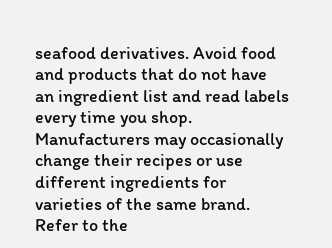seafood derivatives. Avoid food and products that do not have an ingredient list and read labels every time you shop. Manufacturers may occasionally change their recipes or use different ingredients for varieties of the same brand. Refer to the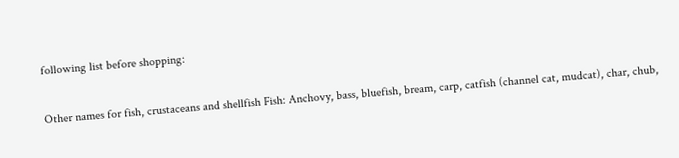following list before shopping:

Other names for fish, crustaceans and shellfish Fish: Anchovy, bass, bluefish, bream, carp, catfish (channel cat, mudcat), char, chub,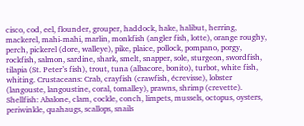cisco, cod, eel, flounder, grouper, haddock, hake, halibut, herring, mackerel, mahi-mahi, marlin, monkfish (angler fish, lotte), orange roughy, perch, pickerel (dore, walleye), pike, plaice, pollock, pompano, porgy, rockfish, salmon, sardine, shark, smelt, snapper, sole, sturgeon, swordfish, tilapia (St. Peter’s fish), trout, tuna (albacore, bonito), turbot, white fish, whiting. Crustaceans: Crab, crayfish (crawfish, écrevisse), lobster (langouste, langoustine, coral, tomalley), prawns, shrimp (crevette). Shellfish: Abalone, clam, cockle, conch, limpets, mussels, octopus, oysters, periwinkle, quahaugs, scallops, snails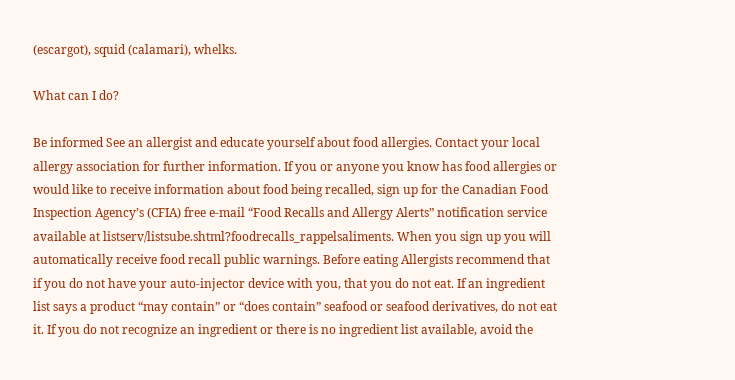(escargot), squid (calamari), whelks.

What can I do?

Be informed See an allergist and educate yourself about food allergies. Contact your local allergy association for further information. If you or anyone you know has food allergies or would like to receive information about food being recalled, sign up for the Canadian Food Inspection Agency’s (CFIA) free e-mail “Food Recalls and Allergy Alerts” notification service available at listserv/listsube.shtml?foodrecalls_rappelsaliments. When you sign up you will automatically receive food recall public warnings. Before eating Allergists recommend that if you do not have your auto-injector device with you, that you do not eat. If an ingredient list says a product “may contain” or “does contain” seafood or seafood derivatives, do not eat it. If you do not recognize an ingredient or there is no ingredient list available, avoid the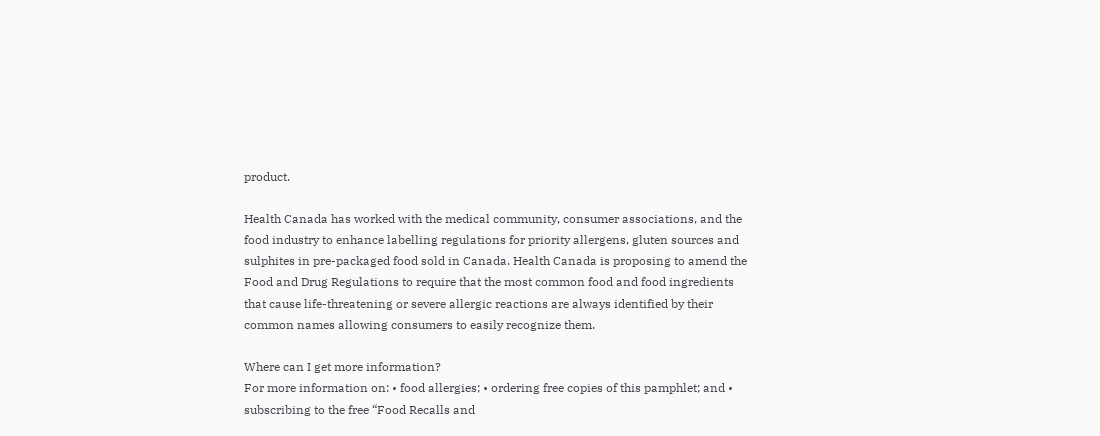product.

Health Canada has worked with the medical community, consumer associations, and the food industry to enhance labelling regulations for priority allergens, gluten sources and sulphites in pre-packaged food sold in Canada. Health Canada is proposing to amend the Food and Drug Regulations to require that the most common food and food ingredients that cause life-threatening or severe allergic reactions are always identified by their common names allowing consumers to easily recognize them.

Where can I get more information?
For more information on: • food allergies; • ordering free copies of this pamphlet; and • subscribing to the free “Food Recalls and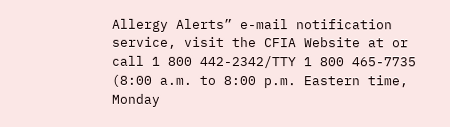Allergy Alerts” e-mail notification service, visit the CFIA Website at or call 1 800 442-2342/TTY 1 800 465-7735 (8:00 a.m. to 8:00 p.m. Eastern time, Monday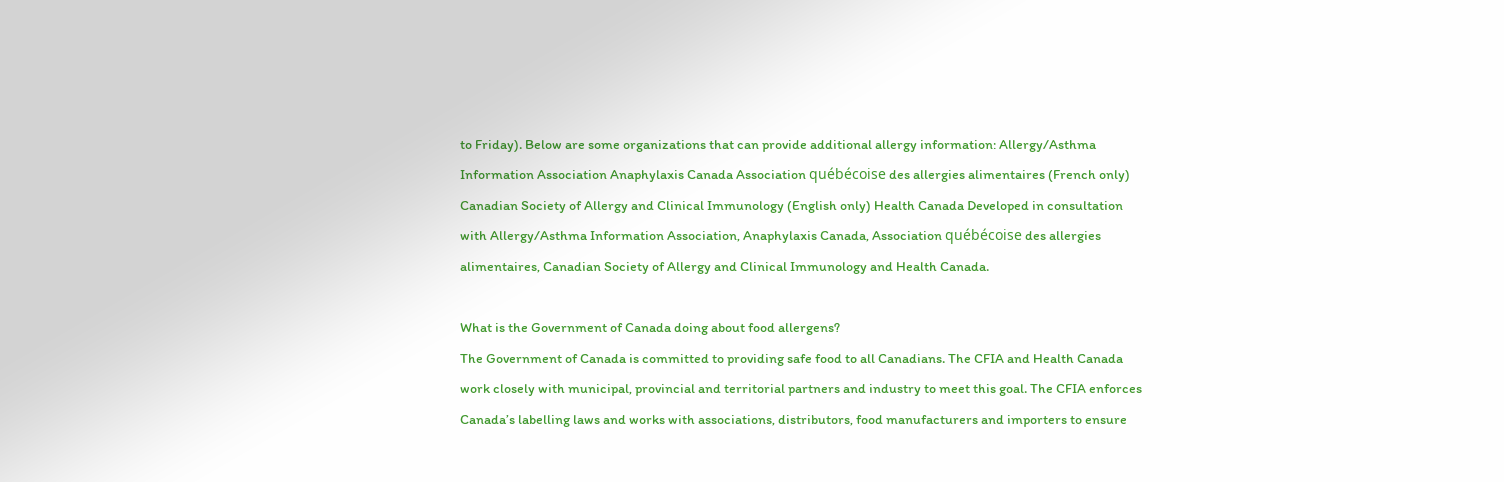to Friday). Below are some organizations that can provide additional allergy information: Allergy/Asthma Information Association Anaphylaxis Canada Association québécoise des allergies alimentaires (French only) Canadian Society of Allergy and Clinical Immunology (English only) Health Canada Developed in consultation with Allergy/Asthma Information Association, Anaphylaxis Canada, Association québécoise des allergies alimentaires, Canadian Society of Allergy and Clinical Immunology and Health Canada.

What is the Government of Canada doing about food allergens?
The Government of Canada is committed to providing safe food to all Canadians. The CFIA and Health Canada work closely with municipal, provincial and territorial partners and industry to meet this goal. The CFIA enforces Canada’s labelling laws and works with associations, distributors, food manufacturers and importers to ensure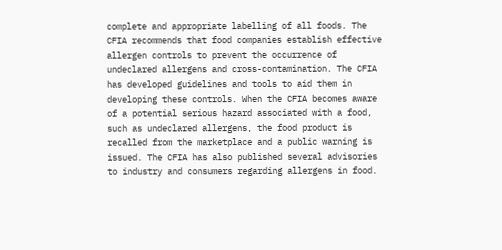complete and appropriate labelling of all foods. The CFIA recommends that food companies establish effective allergen controls to prevent the occurrence of undeclared allergens and cross-contamination. The CFIA has developed guidelines and tools to aid them in developing these controls. When the CFIA becomes aware of a potential serious hazard associated with a food, such as undeclared allergens, the food product is recalled from the marketplace and a public warning is issued. The CFIA has also published several advisories to industry and consumers regarding allergens in food.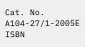Cat. No. A104-27/1-2005E ISBN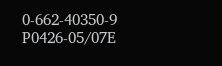0-662-40350-9 P0426-05/07E